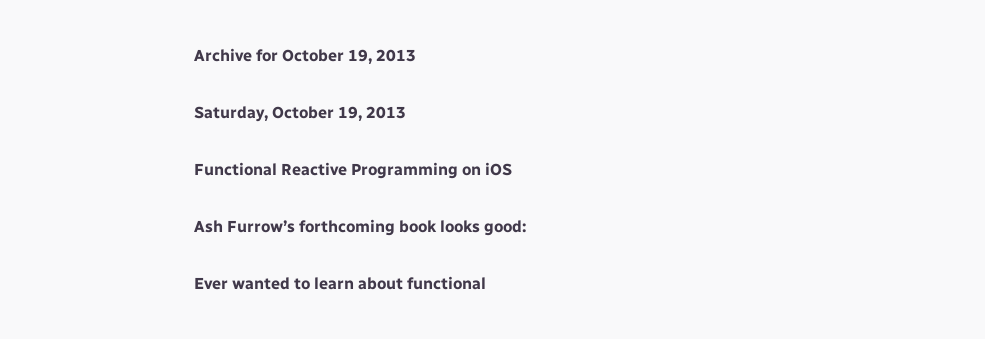Archive for October 19, 2013

Saturday, October 19, 2013

Functional Reactive Programming on iOS

Ash Furrow’s forthcoming book looks good:

Ever wanted to learn about functional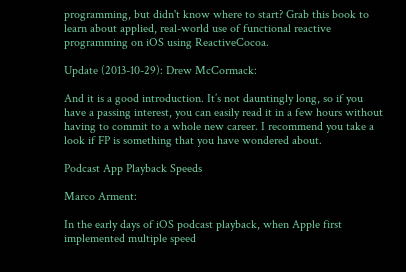programming, but didn't know where to start? Grab this book to learn about applied, real-world use of functional reactive programming on iOS using ReactiveCocoa.

Update (2013-10-29): Drew McCormack:

And it is a good introduction. It’s not dauntingly long, so if you have a passing interest, you can easily read it in a few hours without having to commit to a whole new career. I recommend you take a look if FP is something that you have wondered about.

Podcast App Playback Speeds

Marco Arment:

In the early days of iOS podcast playback, when Apple first implemented multiple speed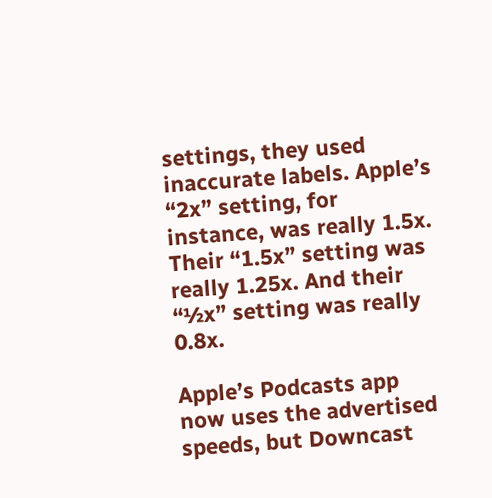settings, they used inaccurate labels. Apple’s “2x” setting, for instance, was really 1.5x. Their “1.5x” setting was really 1.25x. And their “½x” setting was really 0.8x.

Apple’s Podcasts app now uses the advertised speeds, but Downcast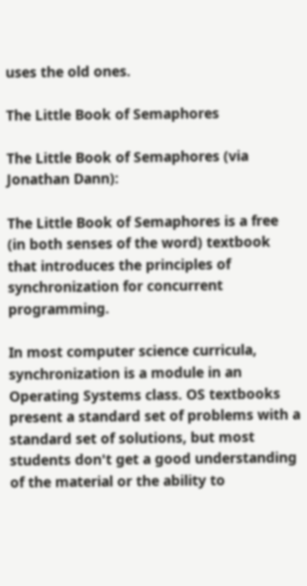uses the old ones.

The Little Book of Semaphores

The Little Book of Semaphores (via Jonathan Dann):

The Little Book of Semaphores is a free (in both senses of the word) textbook that introduces the principles of synchronization for concurrent programming.

In most computer science curricula, synchronization is a module in an Operating Systems class. OS textbooks present a standard set of problems with a standard set of solutions, but most students don't get a good understanding of the material or the ability to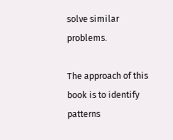solve similar problems.

The approach of this book is to identify patterns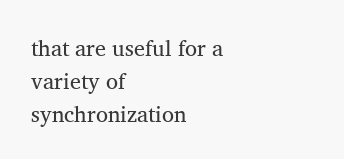that are useful for a variety of synchronization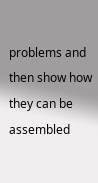problems and then show how they can be assembled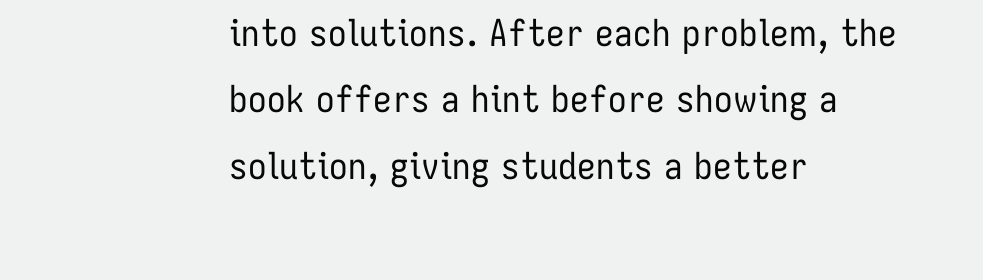into solutions. After each problem, the book offers a hint before showing a solution, giving students a better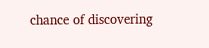chance of discovering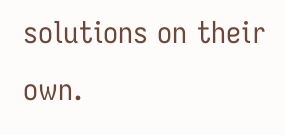solutions on their own.